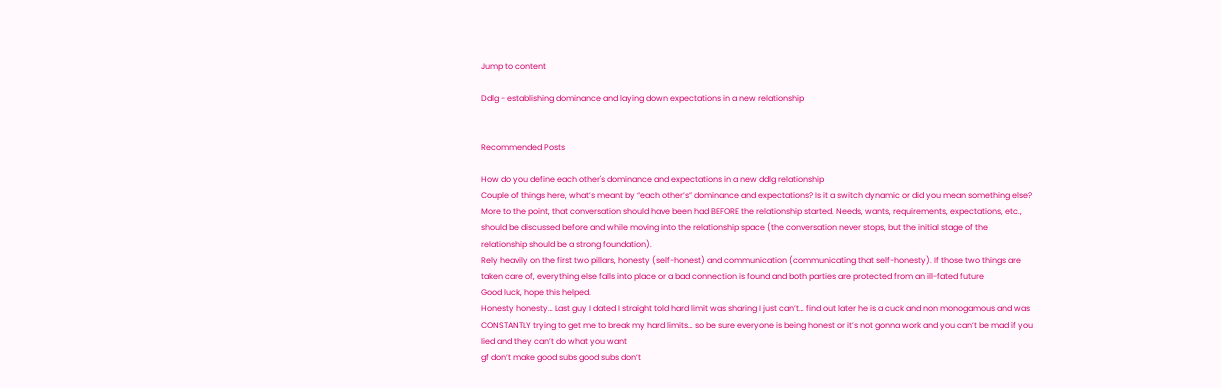Jump to content

Ddlg - establishing dominance and laying down expectations in a new relationship


Recommended Posts

How do you define each other's dominance and expectations in a new ddlg relationship
Couple of things here, what’s meant by “each other’s” dominance and expectations? Is it a switch dynamic or did you mean something else?
More to the point, that conversation should have been had BEFORE the relationship started. Needs, wants, requirements, expectations, etc., should be discussed before and while moving into the relationship space (the conversation never stops, but the initial stage of the relationship should be a strong foundation).
Rely heavily on the first two pillars, honesty (self-honest) and communication (communicating that self-honesty). If those two things are taken care of, everything else falls into place or a bad connection is found and both parties are protected from an ill-fated future
Good luck, hope this helped.
Honesty honesty… Last guy I dated I straight told hard limit was sharing I just can’t… find out later he is a cuck and non monogamous and was CONSTANTLY trying to get me to break my hard limits… so be sure everyone is being honest or it’s not gonna work and you can’t be mad if you lied and they can’t do what you want
gf don’t make good subs good subs don’t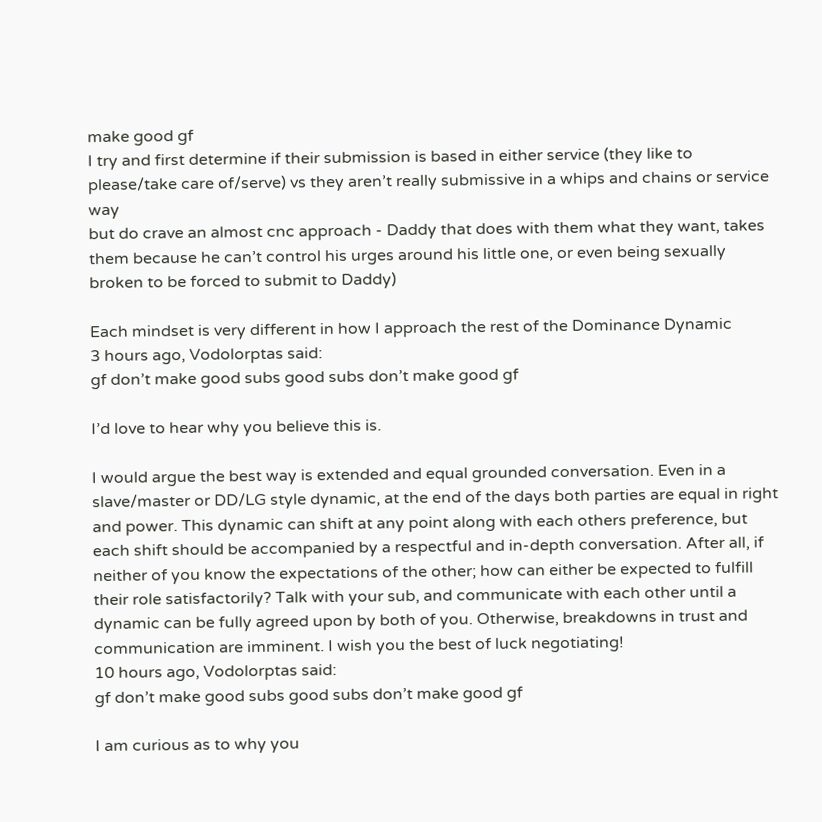make good gf
I try and first determine if their submission is based in either service (they like to please/take care of/serve) vs they aren’t really submissive in a whips and chains or service way
but do crave an almost cnc approach - Daddy that does with them what they want, takes them because he can’t control his urges around his little one, or even being sexually broken to be forced to submit to Daddy)

Each mindset is very different in how I approach the rest of the Dominance Dynamic
3 hours ago, Vodolorptas said:
gf don’t make good subs good subs don’t make good gf

I’d love to hear why you believe this is.

I would argue the best way is extended and equal grounded conversation. Even in a slave/master or DD/LG style dynamic, at the end of the days both parties are equal in right and power. This dynamic can shift at any point along with each others preference, but each shift should be accompanied by a respectful and in-depth conversation. After all, if neither of you know the expectations of the other; how can either be expected to fulfill their role satisfactorily? Talk with your sub, and communicate with each other until a dynamic can be fully agreed upon by both of you. Otherwise, breakdowns in trust and communication are imminent. I wish you the best of luck negotiating!
10 hours ago, Vodolorptas said:
gf don’t make good subs good subs don’t make good gf

I am curious as to why you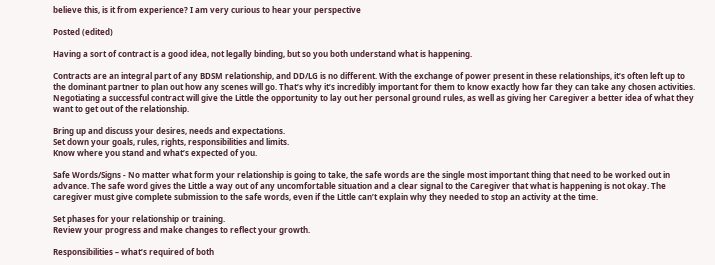believe this, is it from experience? I am very curious to hear your perspective

Posted (edited)

Having a sort of contract is a good idea, not legally binding, but so you both understand what is happening.

Contracts are an integral part of any BDSM relationship, and DD/LG is no different. With the exchange of power present in these relationships, it’s often left up to the dominant partner to plan out how any scenes will go. That’s why it’s incredibly important for them to know exactly how far they can take any chosen activities. Negotiating a successful contract will give the Little the opportunity to lay out her personal ground rules, as well as giving her Caregiver a better idea of what they want to get out of the relationship.

Bring up and discuss your desires, needs and expectations.
Set down your goals, rules, rights, responsibilities and limits.
Know where you stand and what’s expected of you.

Safe Words/Signs - No matter what form your relationship is going to take, the safe words are the single most important thing that need to be worked out in advance. The safe word gives the Little a way out of any uncomfortable situation and a clear signal to the Caregiver that what is happening is not okay. The caregiver must give complete submission to the safe words, even if the Little can’t explain why they needed to stop an activity at the time.

Set phases for your relationship or training.
Review your progress and make changes to reflect your growth.

Responsibilities – what’s required of both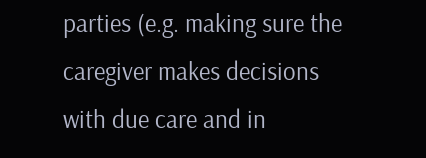parties (e.g. making sure the caregiver makes decisions with due care and in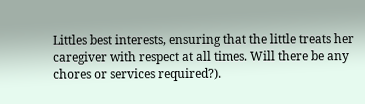Littles best interests, ensuring that the little treats her caregiver with respect at all times. Will there be any chores or services required?).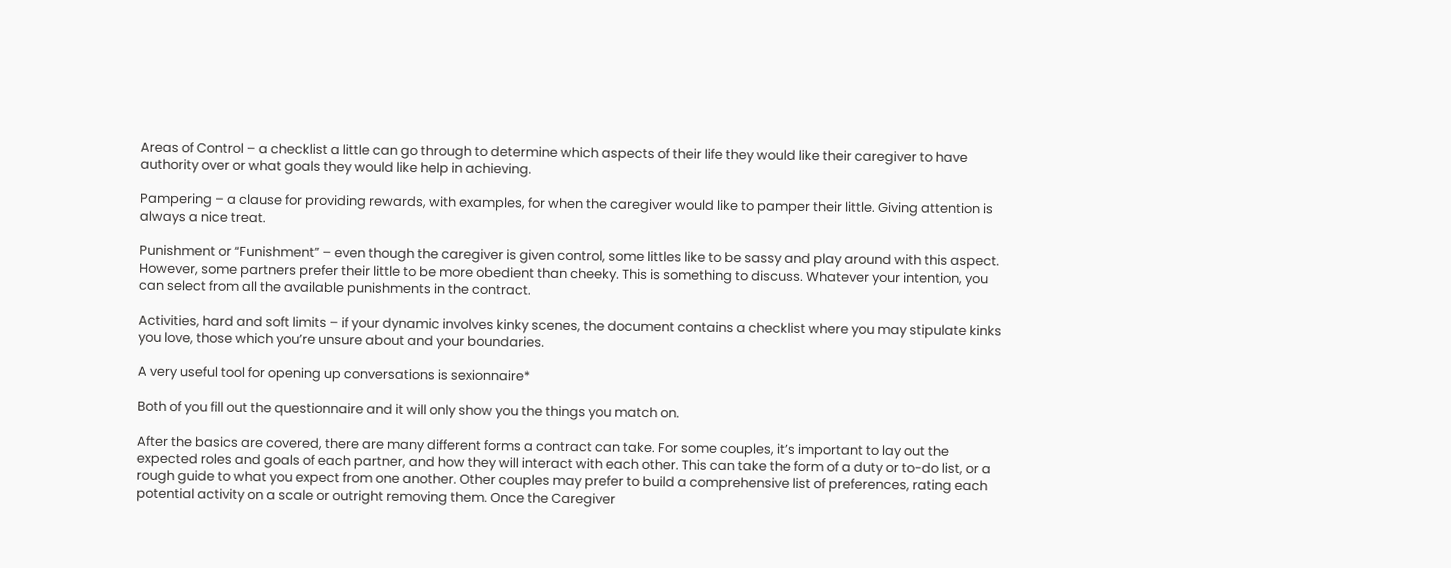Areas of Control – a checklist a little can go through to determine which aspects of their life they would like their caregiver to have authority over or what goals they would like help in achieving.

Pampering – a clause for providing rewards, with examples, for when the caregiver would like to pamper their little. Giving attention is always a nice treat.

Punishment or “Funishment” – even though the caregiver is given control, some littles like to be sassy and play around with this aspect. However, some partners prefer their little to be more obedient than cheeky. This is something to discuss. Whatever your intention, you can select from all the available punishments in the contract.

Activities, hard and soft limits – if your dynamic involves kinky scenes, the document contains a checklist where you may stipulate kinks you love, those which you’re unsure about and your boundaries.

A very useful tool for opening up conversations is sexionnaire*

Both of you fill out the questionnaire and it will only show you the things you match on.

After the basics are covered, there are many different forms a contract can take. For some couples, it’s important to lay out the expected roles and goals of each partner, and how they will interact with each other. This can take the form of a duty or to-do list, or a rough guide to what you expect from one another. Other couples may prefer to build a comprehensive list of preferences, rating each potential activity on a scale or outright removing them. Once the Caregiver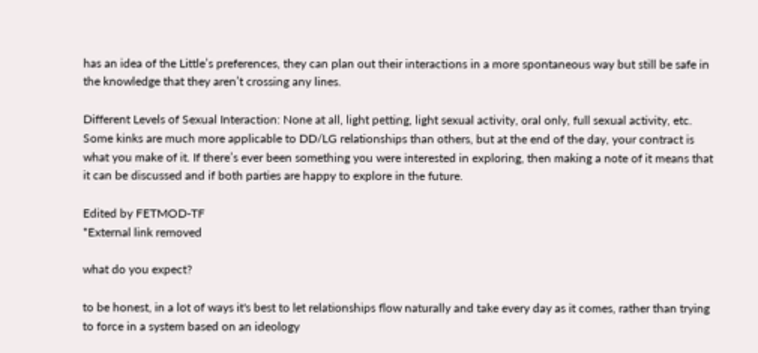has an idea of the Little’s preferences, they can plan out their interactions in a more spontaneous way but still be safe in the knowledge that they aren’t crossing any lines.

Different Levels of Sexual Interaction: None at all, light petting, light sexual activity, oral only, full sexual activity, etc.
Some kinks are much more applicable to DD/LG relationships than others, but at the end of the day, your contract is what you make of it. If there’s ever been something you were interested in exploring, then making a note of it means that it can be discussed and if both parties are happy to explore in the future.

Edited by FETMOD-TF
*External link removed

what do you expect?

to be honest, in a lot of ways it's best to let relationships flow naturally and take every day as it comes, rather than trying to force in a system based on an ideology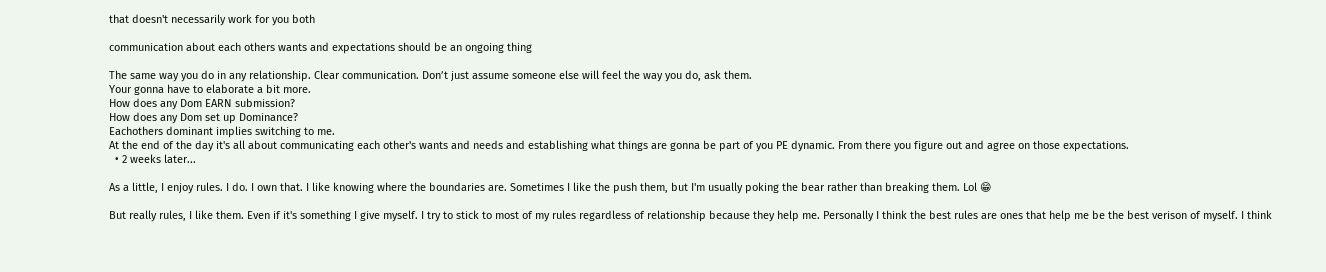that doesn't necessarily work for you both

communication about each others wants and expectations should be an ongoing thing

The same way you do in any relationship. Clear communication. Don’t just assume someone else will feel the way you do, ask them.
Your gonna have to elaborate a bit more.
How does any Dom EARN submission?
How does any Dom set up Dominance?
Eachothers dominant implies switching to me.
At the end of the day it's all about communicating each other's wants and needs and establishing what things are gonna be part of you PE dynamic. From there you figure out and agree on those expectations.
  • 2 weeks later...

As a little, I enjoy rules. I do. I own that. I like knowing where the boundaries are. Sometimes I like the push them, but I'm usually poking the bear rather than breaking them. Lol 😁

But really rules, I like them. Even if it's something I give myself. I try to stick to most of my rules regardless of relationship because they help me. Personally I think the best rules are ones that help me be the best verison of myself. I think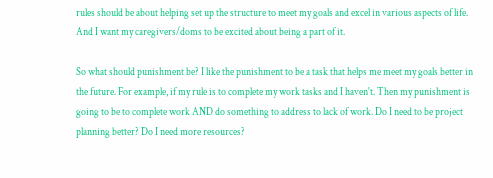rules should be about helping set up the structure to meet my goals and excel in various aspects of life. And I want my caregivers/doms to be excited about being a part of it.

So what should punishment be? I like the punishment to be a task that helps me meet my goals better in the future. For example, if my rule is to complete my work tasks and I haven't. Then my punishment is going to be to complete work AND do something to address to lack of work. Do I need to be project planning better? Do I need more resources?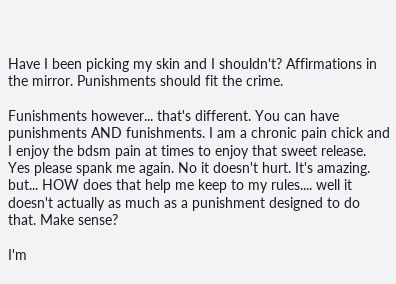Have I been picking my skin and I shouldn't? Affirmations in the mirror. Punishments should fit the crime.

Funishments however... that's different. You can have punishments AND funishments. I am a chronic pain chick and I enjoy the bdsm pain at times to enjoy that sweet release. Yes please spank me again. No it doesn't hurt. It's amazing.  but... HOW does that help me keep to my rules.... well it doesn't actually as much as a punishment designed to do that. Make sense?

I'm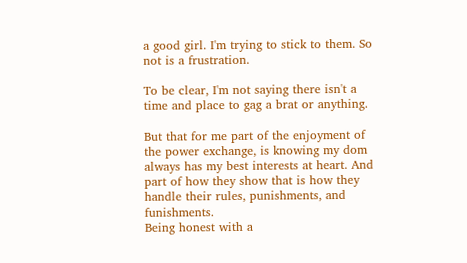a good girl. I'm trying to stick to them. So not is a frustration.

To be clear, I'm not saying there isn't a time and place to gag a brat or anything.

But that for me part of the enjoyment of the power exchange, is knowing my dom always has my best interests at heart. And part of how they show that is how they handle their rules, punishments, and funishments.
Being honest with a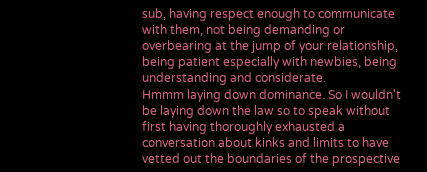sub, having respect enough to communicate with them, not being demanding or overbearing at the jump of your relationship, being patient especially with newbies, being understanding and considerate.
Hmmm laying down dominance. So I wouldn't be laying down the law so to speak without first having thoroughly exhausted a conversation about kinks and limits to have vetted out the boundaries of the prospective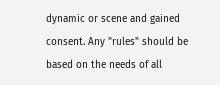dynamic or scene and gained consent. Any "rules" should be based on the needs of all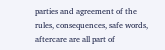parties and agreement of the rules, consequences, safe words, aftercare are all part of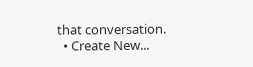that conversation.
  • Create New...